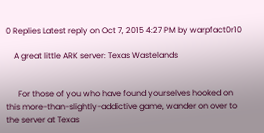0 Replies Latest reply on Oct 7, 2015 4:27 PM by warpfact0r10

    A great little ARK server: Texas Wastelands


      For those of you who have found yourselves hooked on this more-than-slightly-addictive game, wander on over to the server at Texas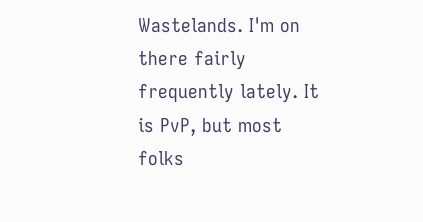Wastelands. I'm on there fairly frequently lately. It is PvP, but most folks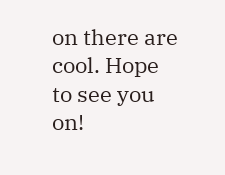on there are cool. Hope to see you on!